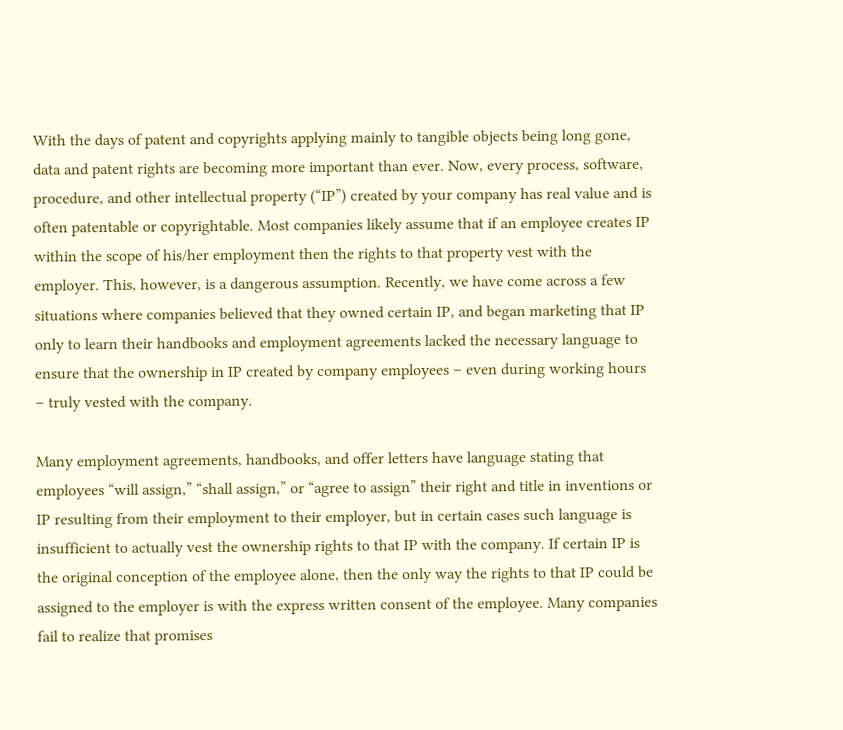With the days of patent and copyrights applying mainly to tangible objects being long gone, data and patent rights are becoming more important than ever. Now, every process, software, procedure, and other intellectual property (“IP”) created by your company has real value and is often patentable or copyrightable. Most companies likely assume that if an employee creates IP within the scope of his/her employment then the rights to that property vest with the employer. This, however, is a dangerous assumption. Recently, we have come across a few situations where companies believed that they owned certain IP, and began marketing that IP only to learn their handbooks and employment agreements lacked the necessary language to ensure that the ownership in IP created by company employees – even during working hours – truly vested with the company.

Many employment agreements, handbooks, and offer letters have language stating that employees “will assign,” “shall assign,” or “agree to assign” their right and title in inventions or IP resulting from their employment to their employer, but in certain cases such language is insufficient to actually vest the ownership rights to that IP with the company. If certain IP is the original conception of the employee alone, then the only way the rights to that IP could be assigned to the employer is with the express written consent of the employee. Many companies fail to realize that promises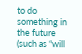to do something in the future (such as “will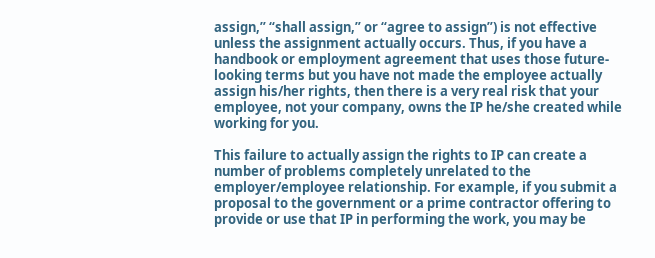assign,” “shall assign,” or “agree to assign”) is not effective unless the assignment actually occurs. Thus, if you have a handbook or employment agreement that uses those future-looking terms but you have not made the employee actually assign his/her rights, then there is a very real risk that your employee, not your company, owns the IP he/she created while working for you.

This failure to actually assign the rights to IP can create a number of problems completely unrelated to the employer/employee relationship. For example, if you submit a proposal to the government or a prime contractor offering to provide or use that IP in performing the work, you may be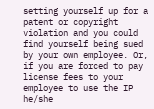setting yourself up for a patent or copyright violation and you could find yourself being sued by your own employee. Or, if you are forced to pay license fees to your employee to use the IP he/she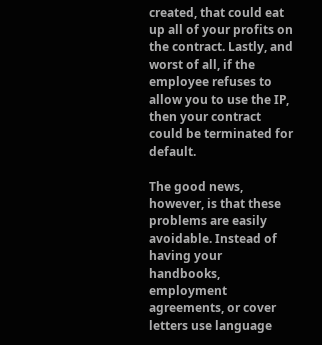created, that could eat up all of your profits on the contract. Lastly, and worst of all, if the employee refuses to allow you to use the IP, then your contract could be terminated for default.

The good news, however, is that these problems are easily avoidable. Instead of having your handbooks, employment agreements, or cover letters use language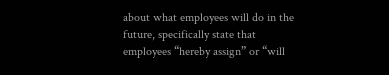about what employees will do in the future, specifically state that employees “hereby assign” or “will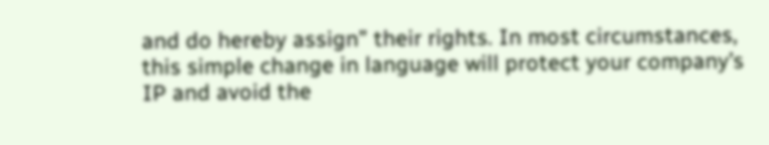and do hereby assign” their rights. In most circumstances, this simple change in language will protect your company’s IP and avoid the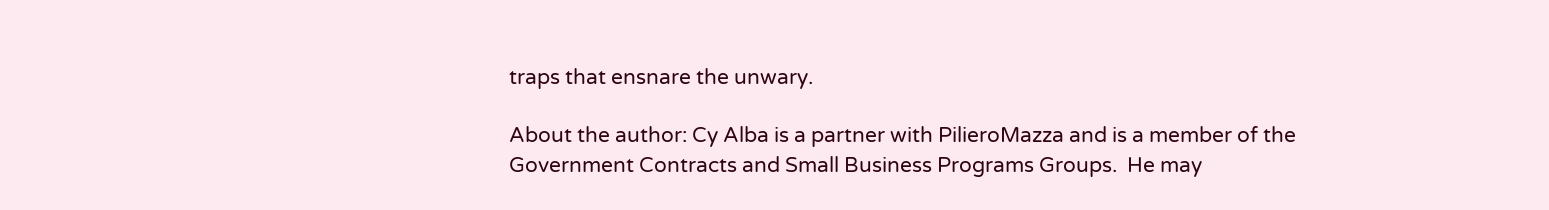traps that ensnare the unwary.

About the author: Cy Alba is a partner with PilieroMazza and is a member of the Government Contracts and Small Business Programs Groups.  He may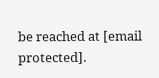be reached at [email protected].